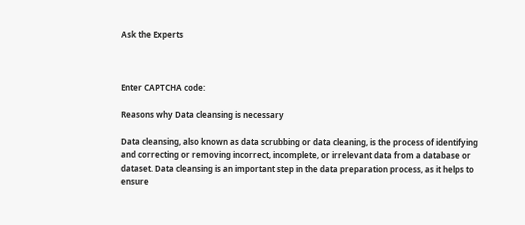Ask the Experts



Enter CAPTCHA code:

Reasons why Data cleansing is necessary

Data cleansing, also known as data scrubbing or data cleaning, is the process of identifying and correcting or removing incorrect, incomplete, or irrelevant data from a database or dataset. Data cleansing is an important step in the data preparation process, as it helps to ensure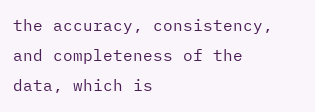the accuracy, consistency, and completeness of the data, which is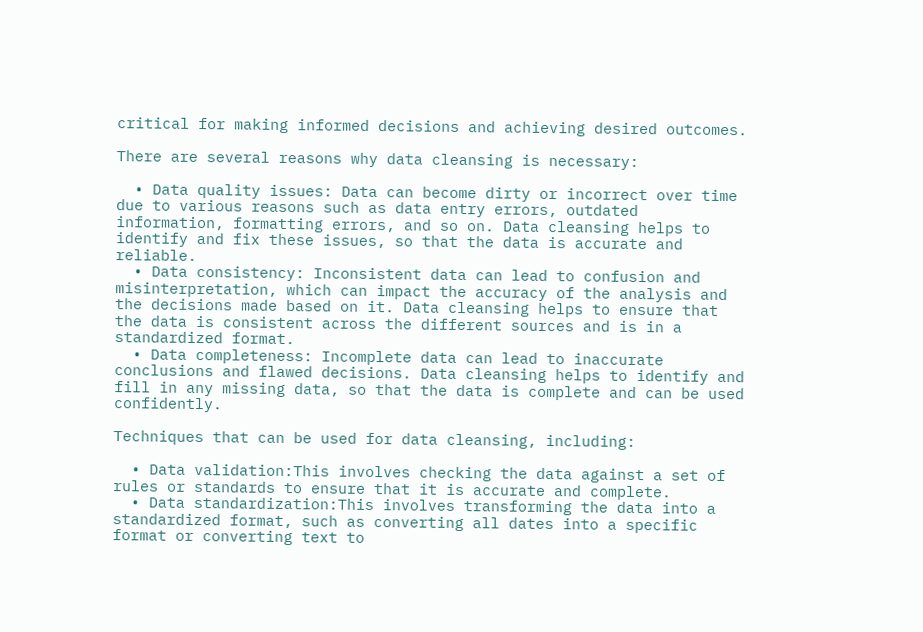critical for making informed decisions and achieving desired outcomes.

There are several reasons why data cleansing is necessary:

  • Data quality issues: Data can become dirty or incorrect over time due to various reasons such as data entry errors, outdated information, formatting errors, and so on. Data cleansing helps to identify and fix these issues, so that the data is accurate and reliable.
  • Data consistency: Inconsistent data can lead to confusion and misinterpretation, which can impact the accuracy of the analysis and the decisions made based on it. Data cleansing helps to ensure that the data is consistent across the different sources and is in a standardized format.
  • Data completeness: Incomplete data can lead to inaccurate conclusions and flawed decisions. Data cleansing helps to identify and fill in any missing data, so that the data is complete and can be used confidently.

Techniques that can be used for data cleansing, including:

  • Data validation:This involves checking the data against a set of rules or standards to ensure that it is accurate and complete.
  • Data standardization:This involves transforming the data into a standardized format, such as converting all dates into a specific format or converting text to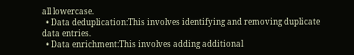all lowercase.
  • Data deduplication:This involves identifying and removing duplicate data entries.
  • Data enrichment:This involves adding additional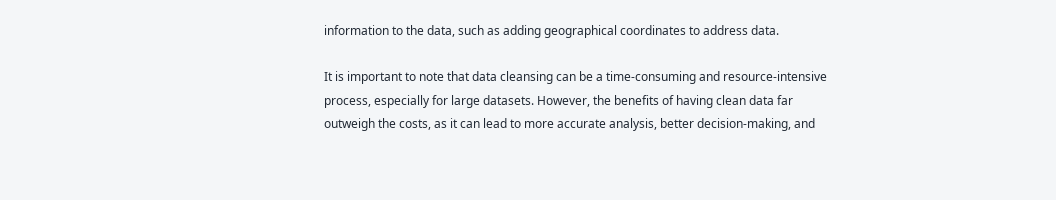information to the data, such as adding geographical coordinates to address data.

It is important to note that data cleansing can be a time-consuming and resource-intensive process, especially for large datasets. However, the benefits of having clean data far outweigh the costs, as it can lead to more accurate analysis, better decision-making, and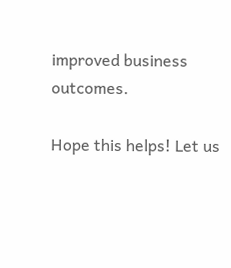improved business outcomes.

Hope this helps! Let us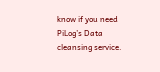know if you need PiLog’s Data cleansing service.